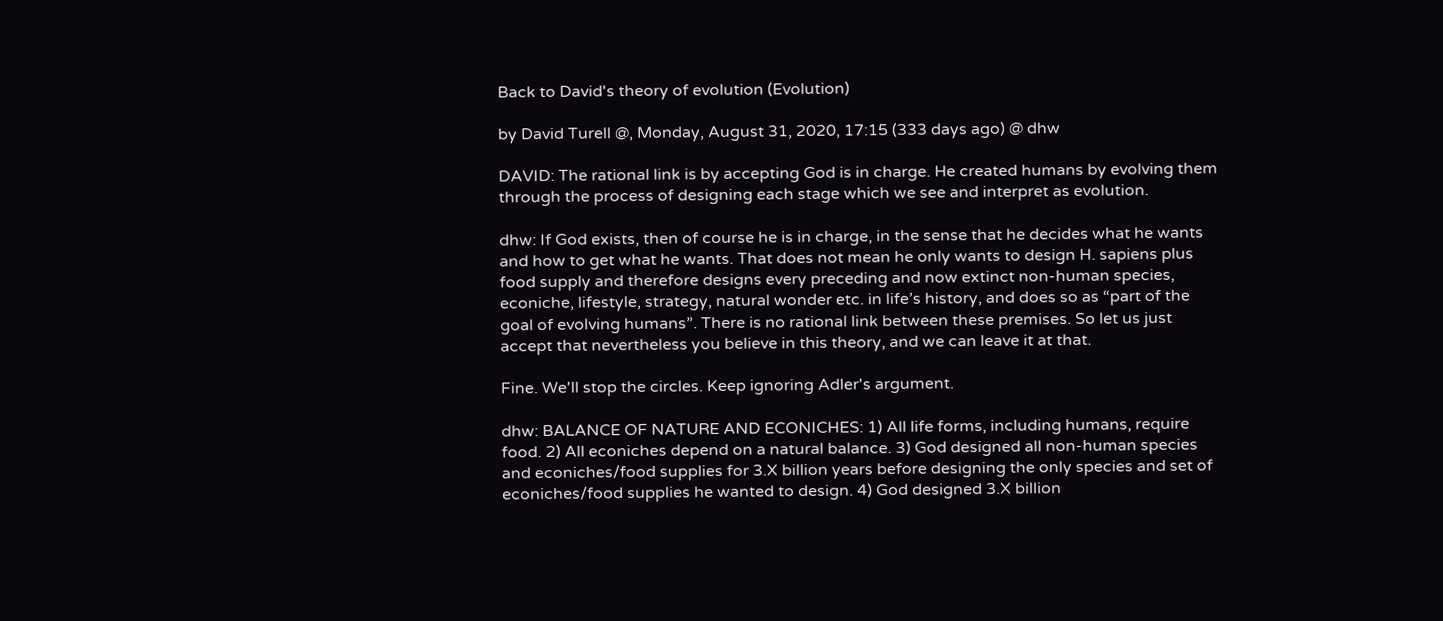Back to David's theory of evolution (Evolution)

by David Turell @, Monday, August 31, 2020, 17:15 (333 days ago) @ dhw

DAVID: The rational link is by accepting God is in charge. He created humans by evolving them through the process of designing each stage which we see and interpret as evolution.

dhw: If God exists, then of course he is in charge, in the sense that he decides what he wants and how to get what he wants. That does not mean he only wants to design H. sapiens plus food supply and therefore designs every preceding and now extinct non-human species, econiche, lifestyle, strategy, natural wonder etc. in life’s history, and does so as “part of the goal of evolving humans”. There is no rational link between these premises. So let us just accept that nevertheless you believe in this theory, and we can leave it at that.

Fine. We'll stop the circles. Keep ignoring Adler's argument.

dhw: BALANCE OF NATURE AND ECONICHES: 1) All life forms, including humans, require food. 2) All econiches depend on a natural balance. 3) God designed all non-human species and econiches/food supplies for 3.X billion years before designing the only species and set of econiches/food supplies he wanted to design. 4) God designed 3.X billion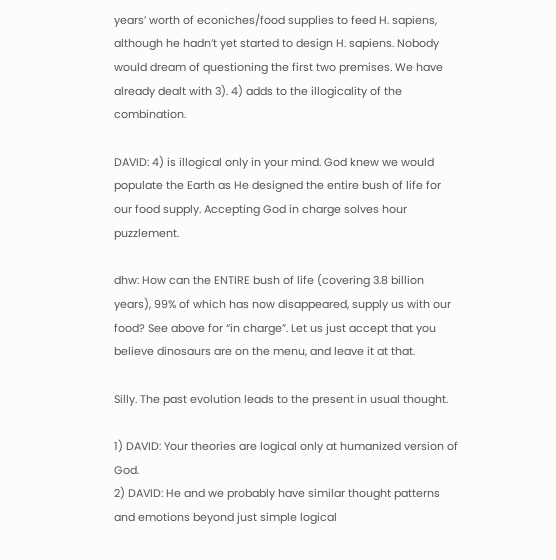years’ worth of econiches/food supplies to feed H. sapiens, although he hadn’t yet started to design H. sapiens. Nobody would dream of questioning the first two premises. We have already dealt with 3). 4) adds to the illogicality of the combination.

DAVID: 4) is illogical only in your mind. God knew we would populate the Earth as He designed the entire bush of life for our food supply. Accepting God in charge solves hour puzzlement.

dhw: How can the ENTIRE bush of life (covering 3.8 billion years), 99% of which has now disappeared, supply us with our food? See above for “in charge”. Let us just accept that you believe dinosaurs are on the menu, and leave it at that.

Silly. The past evolution leads to the present in usual thought.

1) DAVID: Your theories are logical only at humanized version of God.
2) DAVID: He and we probably have similar thought patterns and emotions beyond just simple logical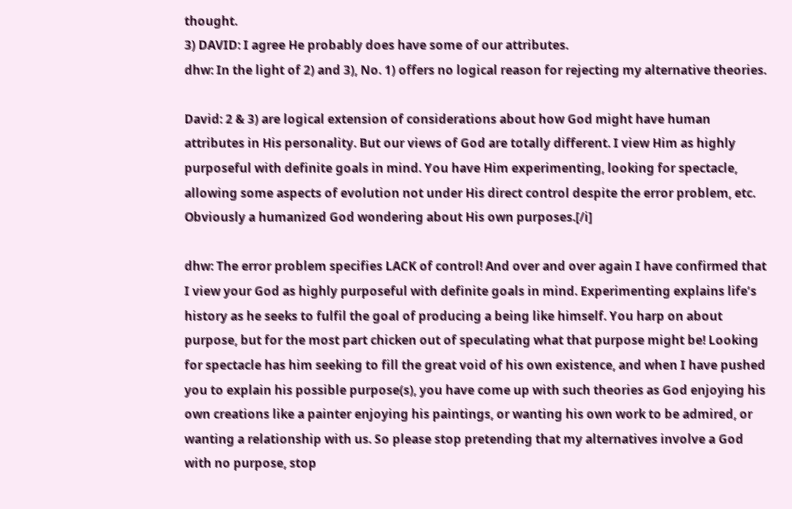thought.
3) DAVID: I agree He probably does have some of our attributes.
dhw: In the light of 2) and 3), No. 1) offers no logical reason for rejecting my alternative theories.

David: 2 & 3) are logical extension of considerations about how God might have human attributes in His personality. But our views of God are totally different. I view Him as highly purposeful with definite goals in mind. You have Him experimenting, looking for spectacle, allowing some aspects of evolution not under His direct control despite the error problem, etc. Obviously a humanized God wondering about His own purposes.[/i]

dhw: The error problem specifies LACK of control! And over and over again I have confirmed that I view your God as highly purposeful with definite goals in mind. Experimenting explains life’s history as he seeks to fulfil the goal of producing a being like himself. You harp on about purpose, but for the most part chicken out of speculating what that purpose might be! Looking for spectacle has him seeking to fill the great void of his own existence, and when I have pushed you to explain his possible purpose(s), you have come up with such theories as God enjoying his own creations like a painter enjoying his paintings, or wanting his own work to be admired, or wanting a relationship with us. So please stop pretending that my alternatives involve a God with no purpose, stop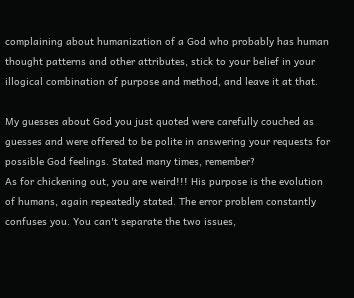complaining about humanization of a God who probably has human thought patterns and other attributes, stick to your belief in your illogical combination of purpose and method, and leave it at that.

My guesses about God you just quoted were carefully couched as guesses and were offered to be polite in answering your requests for possible God feelings. Stated many times, remember?
As for chickening out, you are weird!!! His purpose is the evolution of humans, again repeatedly stated. The error problem constantly confuses you. You can't separate the two issues,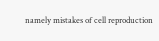namely mistakes of cell reproduction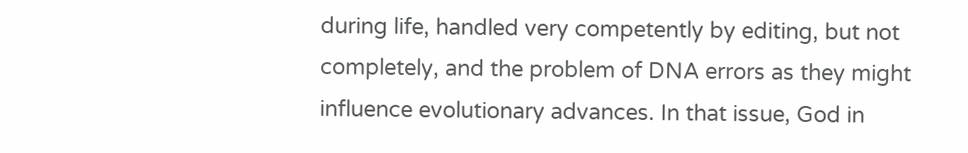during life, handled very competently by editing, but not completely, and the problem of DNA errors as they might influence evolutionary advances. In that issue, God in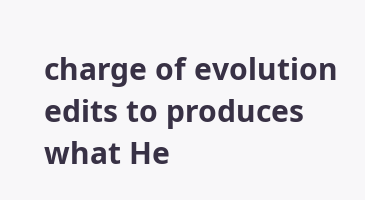charge of evolution edits to produces what He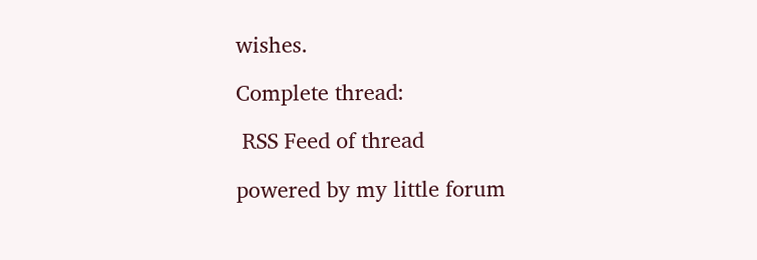wishes.

Complete thread:

 RSS Feed of thread

powered by my little forum